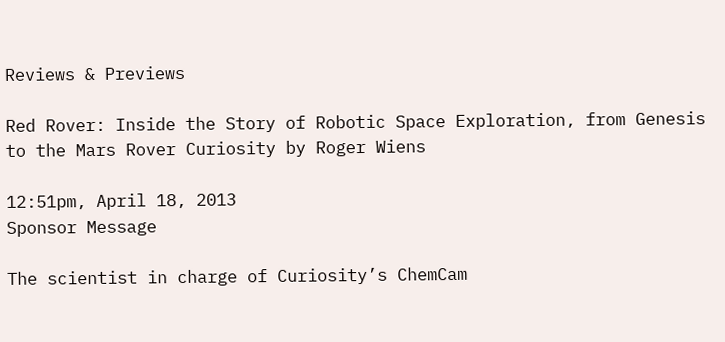Reviews & Previews

Red Rover: Inside the Story of Robotic Space Exploration, from Genesis to the Mars Rover Curiosity by Roger Wiens

12:51pm, April 18, 2013
Sponsor Message

The scientist in charge of Curiosity’s ChemCam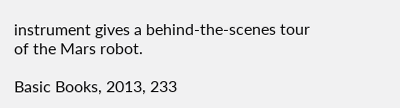instrument gives a behind-the-scenes tour of the Mars robot.

Basic Books, 2013, 233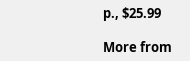p., $25.99

More from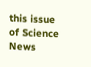this issue of Science News